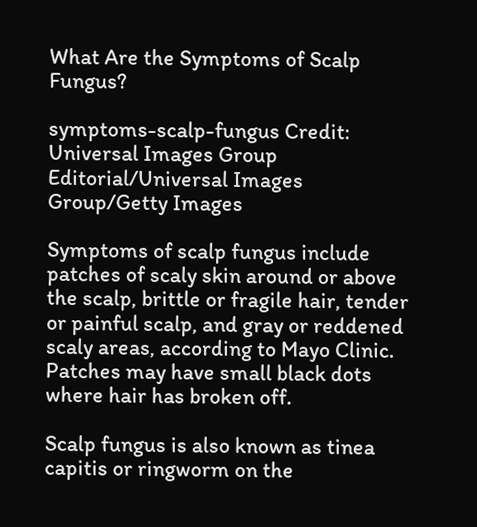What Are the Symptoms of Scalp Fungus?

symptoms-scalp-fungus Credit: Universal Images Group Editorial/Universal Images Group/Getty Images

Symptoms of scalp fungus include patches of scaly skin around or above the scalp, brittle or fragile hair, tender or painful scalp, and gray or reddened scaly areas, according to Mayo Clinic. Patches may have small black dots where hair has broken off.

Scalp fungus is also known as tinea capitis or ringworm on the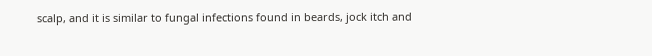scalp, and it is similar to fungal infections found in beards, jock itch and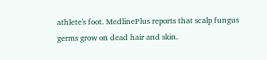athlete's foot. MedlinePlus reports that scalp fungus germs grow on dead hair and skin.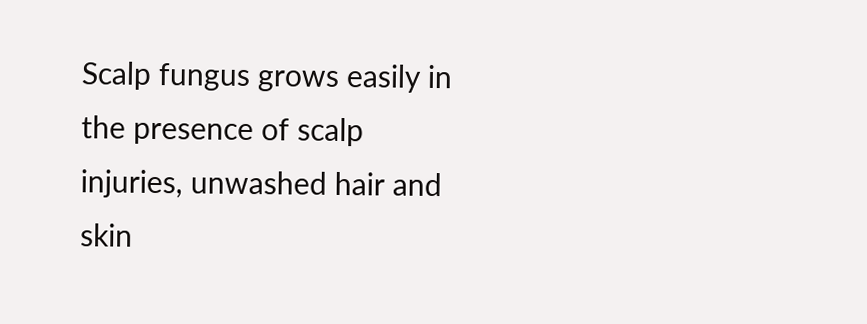Scalp fungus grows easily in the presence of scalp injuries, unwashed hair and skin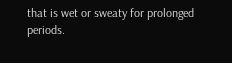that is wet or sweaty for prolonged periods.